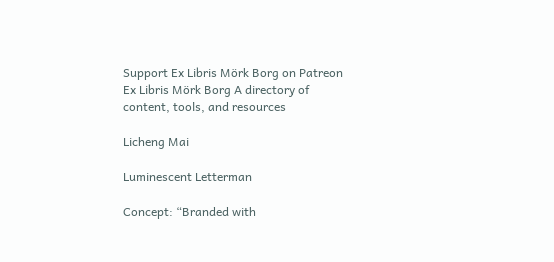Support Ex Libris Mörk Borg on Patreon
Ex Libris Mörk Borg A directory of content, tools, and resources

Licheng Mai

Luminescent Letterman

Concept: “Branded with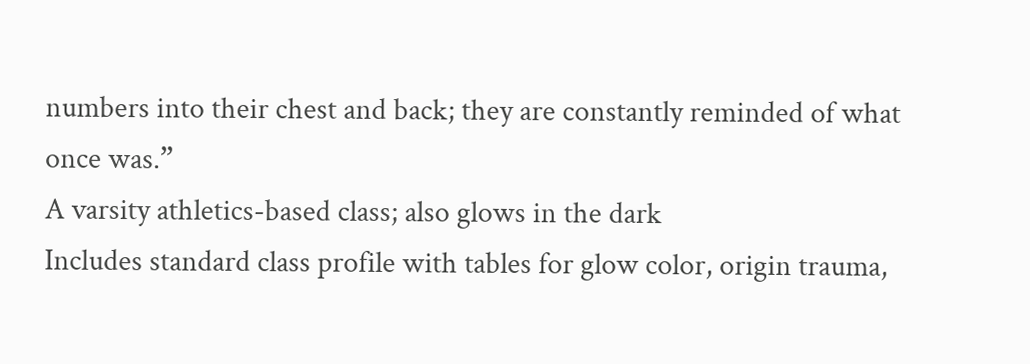numbers into their chest and back; they are constantly reminded of what once was.”
A varsity athletics-based class; also glows in the dark
Includes standard class profile with tables for glow color, origin trauma,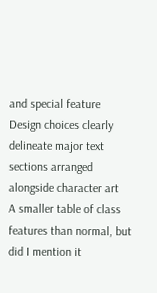and special feature
Design choices clearly delineate major text sections arranged alongside character art
A smaller table of class features than normal, but did I mention it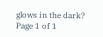glows in the dark?
Page 1 of 1